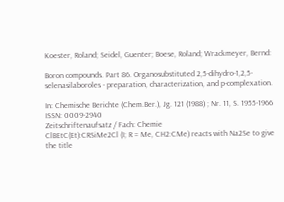Koester, Roland; Seidel, Guenter; Boese, Roland; Wrackmeyer, Bernd:

Boron compounds. Part 86. Organosubstituted 2,5-dihydro-1,2,5-selenasilaboroles - preparation, characterization, and p-complexation.

In: Chemische Berichte (Chem.Ber.), Jg. 121 (1988) ; Nr. 11, S. 1955-1966
ISSN: 0009-2940
Zeitschriftenaufsatz / Fach: Chemie
ClBEtC(Et):CRSiMe2Cl (I; R = Me, CH2:CMe) reacts with Na2Se to give the title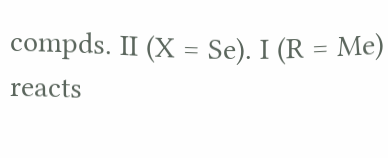compds. II (X = Se). I (R = Me) reacts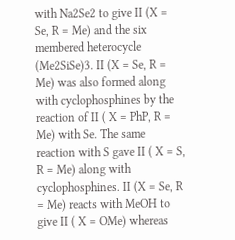with Na2Se2 to give II (X = Se, R = Me) and the six membered heterocycle (Me2SiSe)3. II (X = Se, R = Me) was also formed along with cyclophosphines by the reaction of II ( X = PhP, R = Me) with Se. The same reaction with S gave II ( X = S, R = Me) along with cyclophosphines. II (X = Se, R = Me) reacts with MeOH to give II ( X = OMe) whereas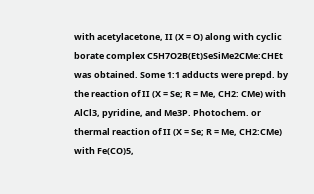with acetylacetone, II (X = O) along with cyclic borate complex C5H7O2B(Et)SeSiMe2CMe:CHEt was obtained. Some 1:1 adducts were prepd. by the reaction of II (X = Se; R = Me, CH2: CMe) with AlCl3, pyridine, and Me3P. Photochem. or thermal reaction of II (X = Se; R = Me, CH2:CMe) with Fe(CO)5,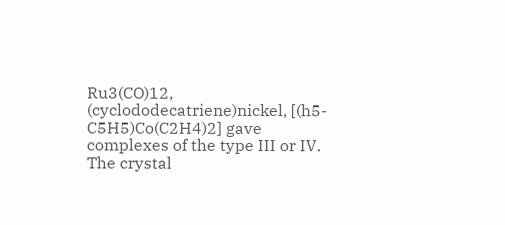Ru3(CO)12, (cyclododecatriene)nickel, [(h5-C5H5)Co(C2H4)2] gave complexes of the type III or IV. The crystal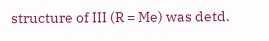structure of III (R = Me) was detd.